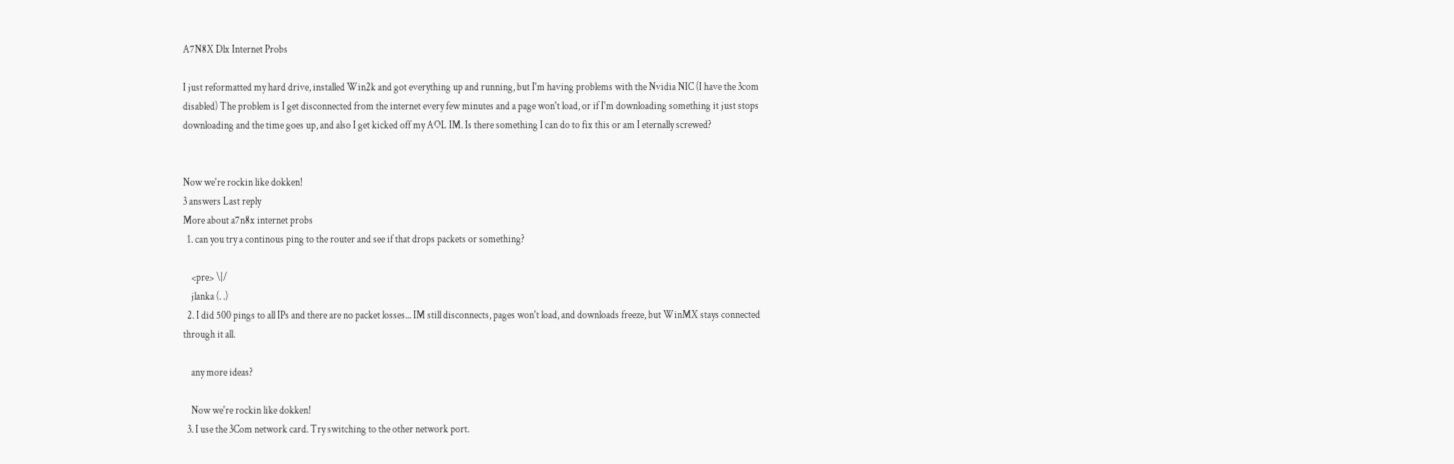A7N8X Dlx Internet Probs

I just reformatted my hard drive, installed Win2k and got everything up and running, but I'm having problems with the Nvidia NIC (I have the 3com disabled) The problem is I get disconnected from the internet every few minutes and a page won't load, or if I'm downloading something it just stops downloading and the time goes up, and also I get kicked off my AOL IM. Is there something I can do to fix this or am I eternally screwed?


Now we're rockin like dokken!
3 answers Last reply
More about a7n8x internet probs
  1. can you try a continous ping to the router and see if that drops packets or something?

    <pre> \|/
    jlanka (. .)
  2. I did 500 pings to all IPs and there are no packet losses... IM still disconnects, pages won't load, and downloads freeze, but WinMX stays connected through it all.

    any more ideas?

    Now we're rockin like dokken!
  3. I use the 3Com network card. Try switching to the other network port.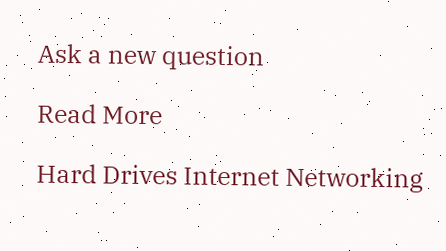Ask a new question

Read More

Hard Drives Internet Networking